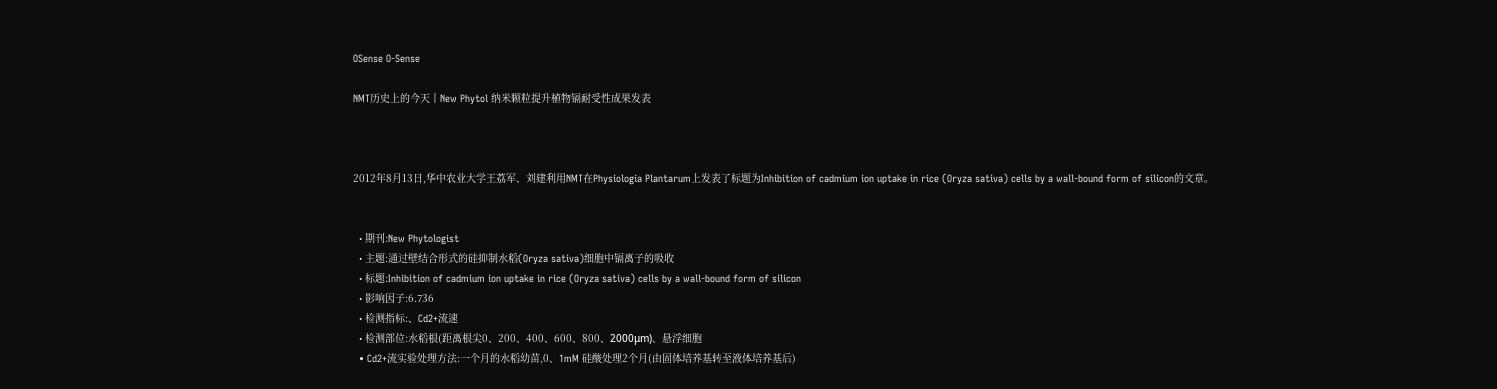OSense O-Sense

NMT历史上的今天丨New Phytol 纳米颗粒提升植物镉耐受性成果发表



2012年8月13日,华中农业大学王荔军、刘建利用NMT在Physiologia Plantarum上发表了标题为Inhibition of cadmium ion uptake in rice (Oryza sativa) cells by a wall-bound form of silicon的文章。


  • 期刊:New Phytologist
  • 主题:通过壁结合形式的硅抑制水稻(Oryza sativa)细胞中镉离子的吸收
  • 标题:Inhibition of cadmium ion uptake in rice (Oryza sativa) cells by a wall-bound form of silicon
  • 影响因子:6.736
  • 检测指标:、Cd2+流速
  • 检测部位:水稻根(距离根尖0、200、400、600、800、2000μm)、悬浮细胞
  • Cd2+流实验处理方法:一个月的水稻幼苗,0、1mM 硅酸处理2个月(由固体培养基转至液体培养基后)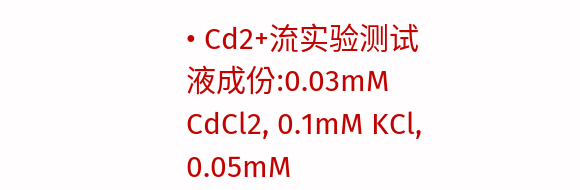• Cd2+流实验测试液成份:0.03mM CdCl2, 0.1mM KCl, 0.05mM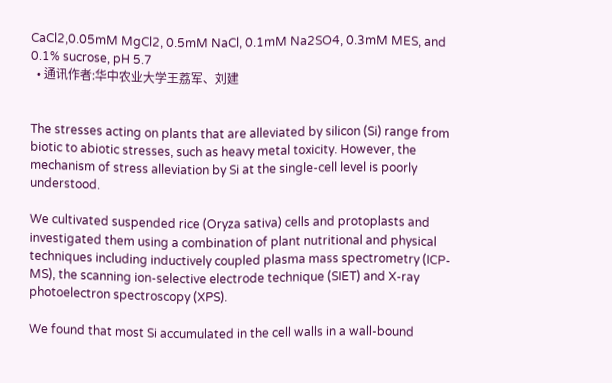CaCl2,0.05mM MgCl2, 0.5mM NaCl, 0.1mM Na2SO4, 0.3mM MES, and 0.1% sucrose, pH 5.7
  • 通讯作者:华中农业大学王荔军、刘建


The stresses acting on plants that are alleviated by silicon (Si) range from biotic to abiotic stresses, such as heavy metal toxicity. However, the mechanism of stress alleviation by Si at the single‐cell level is poorly understood.

We cultivated suspended rice (Oryza sativa) cells and protoplasts and investigated them using a combination of plant nutritional and physical techniques including inductively coupled plasma mass spectrometry (ICP‐MS), the scanning ion‐selective electrode technique (SIET) and X‐ray photoelectron spectroscopy (XPS).

We found that most Si accumulated in the cell walls in a wall‐bound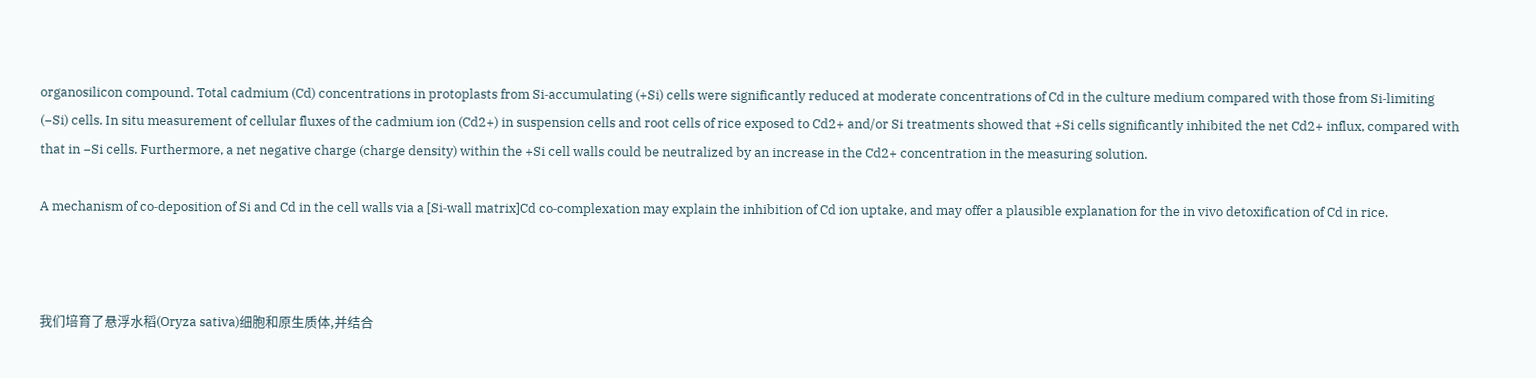organosilicon compound. Total cadmium (Cd) concentrations in protoplasts from Si‐accumulating (+Si) cells were significantly reduced at moderate concentrations of Cd in the culture medium compared with those from Si‐limiting (−Si) cells. In situ measurement of cellular fluxes of the cadmium ion (Cd2+) in suspension cells and root cells of rice exposed to Cd2+ and/or Si treatments showed that +Si cells significantly inhibited the net Cd2+ influx, compared with that in −Si cells. Furthermore, a net negative charge (charge density) within the +Si cell walls could be neutralized by an increase in the Cd2+ concentration in the measuring solution.

A mechanism of co‐deposition of Si and Cd in the cell walls via a [Si‐wall matrix]Cd co‐complexation may explain the inhibition of Cd ion uptake, and may offer a plausible explanation for the in vivo detoxification of Cd in rice.



我们培育了悬浮水稻(Oryza sativa)细胞和原生质体,并结合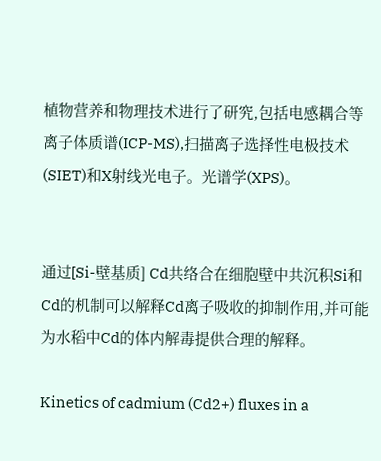植物营养和物理技术进行了研究,包括电感耦合等离子体质谱(ICP-MS),扫描离子选择性电极技术(SIET)和X射线光电子。光谱学(XPS)。


通过[Si-壁基质] Cd共络合在细胞壁中共沉积Si和Cd的机制可以解释Cd离子吸收的抑制作用,并可能为水稻中Cd的体内解毒提供合理的解释。

Kinetics of cadmium (Cd2+) fluxes in a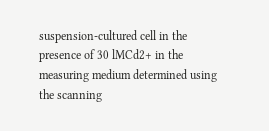suspension-cultured cell in the presence of 30 lMCd2+ in the measuring medium determined using the scanning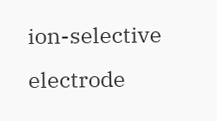ion-selective electrode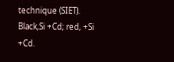technique (SIET). Black,Si +Cd; red, +Si +Cd.